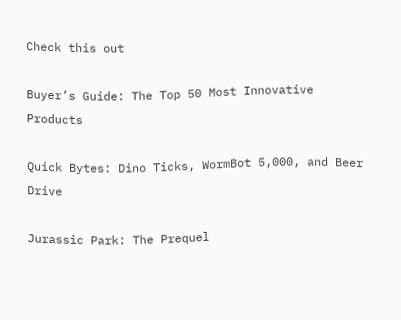Check this out

Buyer’s Guide: The Top 50 Most Innovative Products

Quick Bytes: Dino Ticks, WormBot 5,000, and Beer Drive

Jurassic Park: The Prequel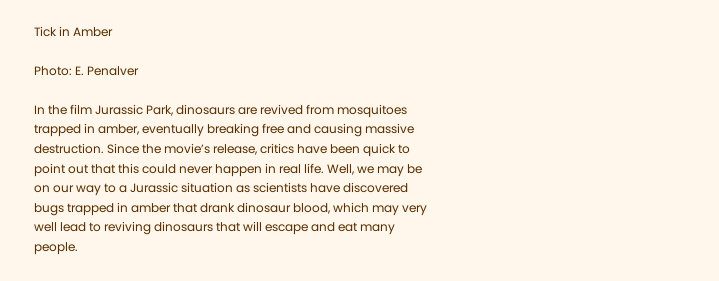Tick in Amber

Photo: E. Penalver

In the film Jurassic Park, dinosaurs are revived from mosquitoes trapped in amber, eventually breaking free and causing massive destruction. Since the movie’s release, critics have been quick to point out that this could never happen in real life. Well, we may be on our way to a Jurassic situation as scientists have discovered bugs trapped in amber that drank dinosaur blood, which may very well lead to reviving dinosaurs that will escape and eat many people.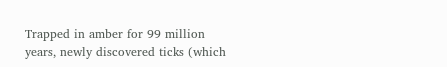Trapped in amber for 99 million years, newly discovered ticks (which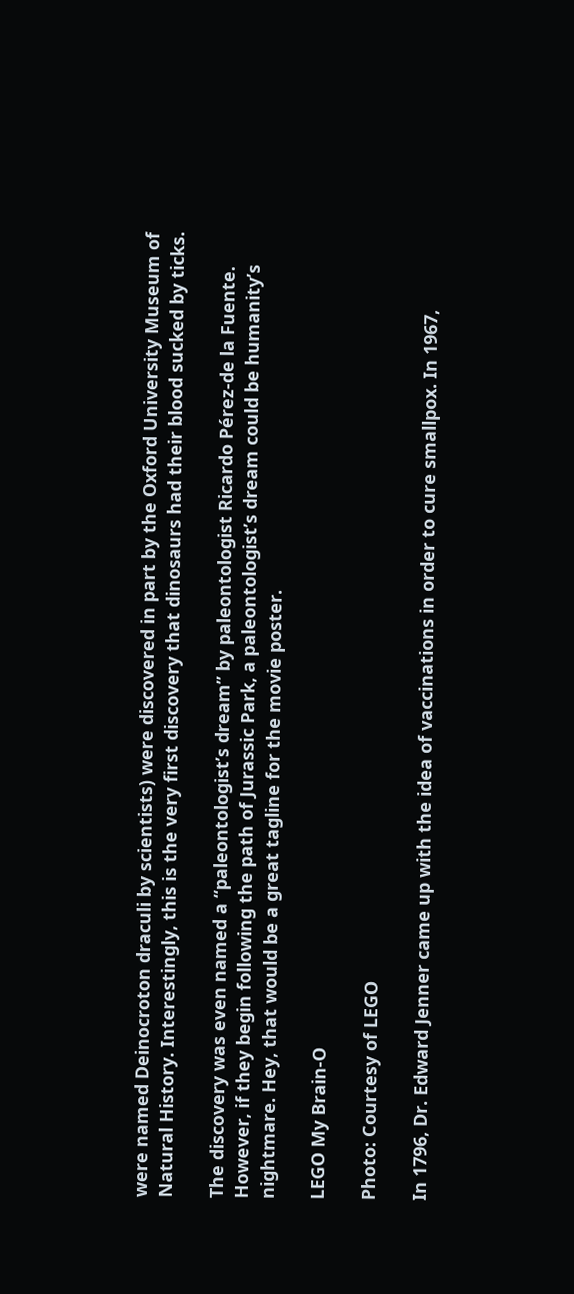were named Deinocroton draculi by scientists) were discovered in part by the Oxford University Museum of Natural History. Interestingly, this is the very first discovery that dinosaurs had their blood sucked by ticks.

The discovery was even named a “paleontologist’s dream” by paleontologist Ricardo Pérez-de la Fuente. However, if they begin following the path of Jurassic Park, a paleontologist’s dream could be humanity’s nightmare. Hey, that would be a great tagline for the movie poster.

LEGO My Brain-O

Photo: Courtesy of LEGO

In 1796, Dr. Edward Jenner came up with the idea of vaccinations in order to cure smallpox. In 1967,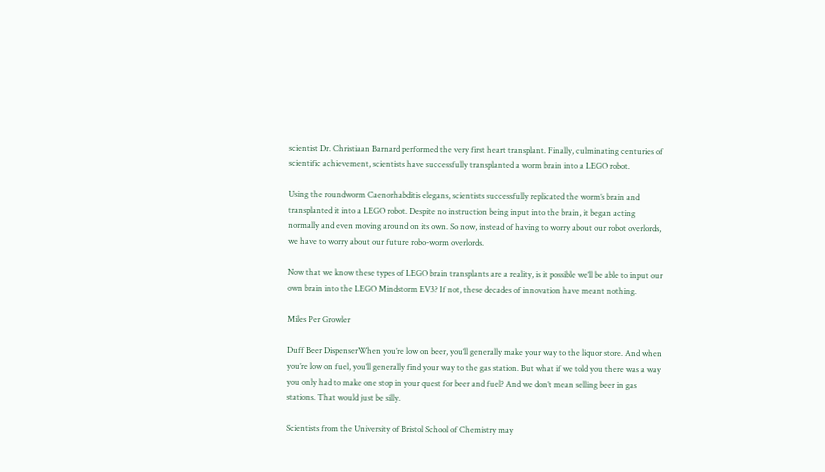scientist Dr. Christiaan Barnard performed the very first heart transplant. Finally, culminating centuries of scientific achievement, scientists have successfully transplanted a worm brain into a LEGO robot.

Using the roundworm Caenorhabditis elegans, scientists successfully replicated the worm’s brain and transplanted it into a LEGO robot. Despite no instruction being input into the brain, it began acting normally and even moving around on its own. So now, instead of having to worry about our robot overlords, we have to worry about our future robo-worm overlords.

Now that we know these types of LEGO brain transplants are a reality, is it possible we’ll be able to input our own brain into the LEGO Mindstorm EV3? If not, these decades of innovation have meant nothing.

Miles Per Growler

Duff Beer DispenserWhen you’re low on beer, you’ll generally make your way to the liquor store. And when you’re low on fuel, you’ll generally find your way to the gas station. But what if we told you there was a way you only had to make one stop in your quest for beer and fuel? And we don’t mean selling beer in gas stations. That would just be silly.

Scientists from the University of Bristol School of Chemistry may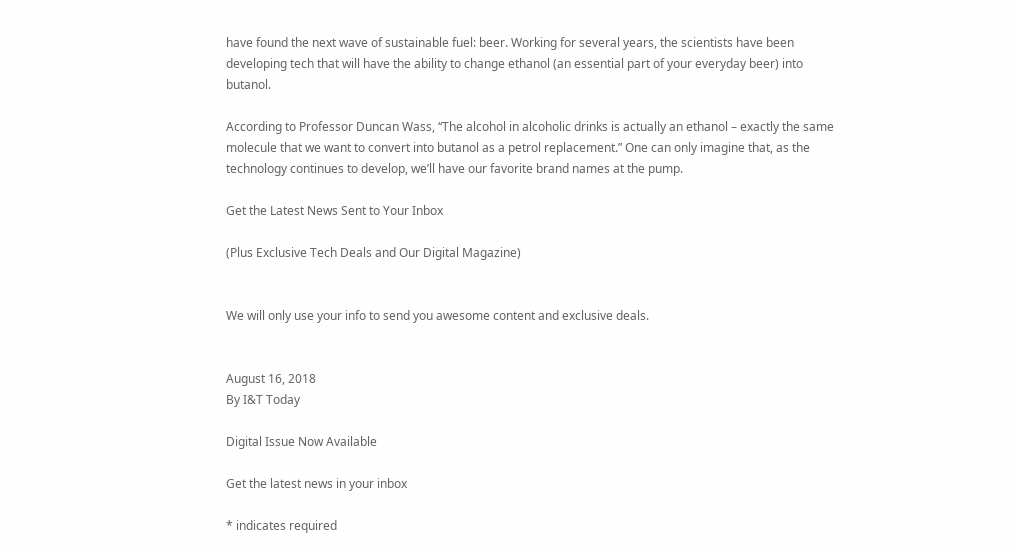have found the next wave of sustainable fuel: beer. Working for several years, the scientists have been developing tech that will have the ability to change ethanol (an essential part of your everyday beer) into butanol.

According to Professor Duncan Wass, “The alcohol in alcoholic drinks is actually an ethanol – exactly the same molecule that we want to convert into butanol as a petrol replacement.” One can only imagine that, as the technology continues to develop, we’ll have our favorite brand names at the pump.

Get the Latest News Sent to Your Inbox

(Plus Exclusive Tech Deals and Our Digital Magazine)


We will only use your info to send you awesome content and exclusive deals.


August 16, 2018
By I&T Today

Digital Issue Now Available

Get the latest news in your inbox

* indicates required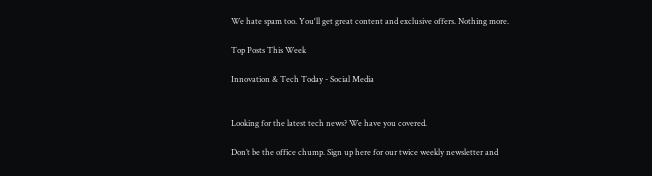We hate spam too. You'll get great content and exclusive offers. Nothing more.

Top Posts This Week

Innovation & Tech Today - Social Media


Looking for the latest tech news? We have you covered.

Don’t be the office chump. Sign up here for our twice weekly newsletter and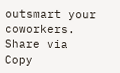outsmart your coworkers.
Share via
Copy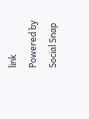link
Powered by Social Snap